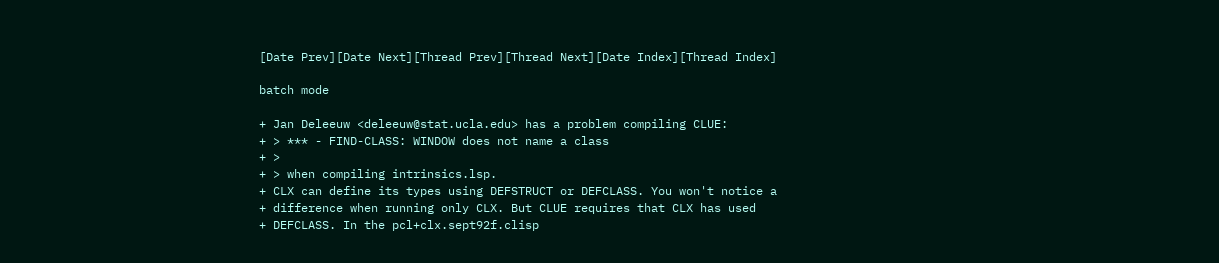[Date Prev][Date Next][Thread Prev][Thread Next][Date Index][Thread Index]

batch mode

+ Jan Deleeuw <deleeuw@stat.ucla.edu> has a problem compiling CLUE:
+ > *** - FIND-CLASS: WINDOW does not name a class
+ >
+ > when compiling intrinsics.lsp.
+ CLX can define its types using DEFSTRUCT or DEFCLASS. You won't notice a
+ difference when running only CLX. But CLUE requires that CLX has used
+ DEFCLASS. In the pcl+clx.sept92f.clisp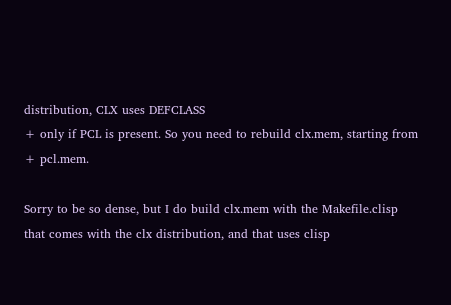distribution, CLX uses DEFCLASS
+ only if PCL is present. So you need to rebuild clx.mem, starting from
+ pcl.mem.

Sorry to be so dense, but I do build clx.mem with the Makefile.clisp
that comes with the clx distribution, and that uses clisp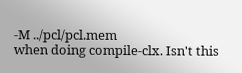-M ../pcl/pcl.mem
when doing compile-clx. Isn't this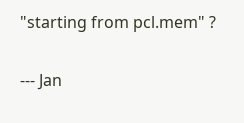"starting from pcl.mem" ?

--- Jan